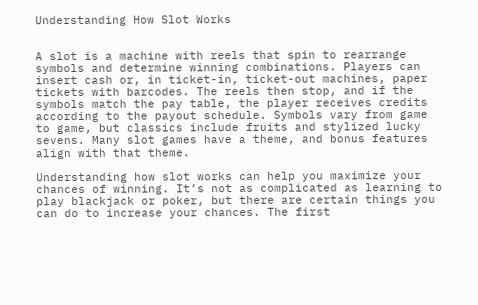Understanding How Slot Works


A slot is a machine with reels that spin to rearrange symbols and determine winning combinations. Players can insert cash or, in ticket-in, ticket-out machines, paper tickets with barcodes. The reels then stop, and if the symbols match the pay table, the player receives credits according to the payout schedule. Symbols vary from game to game, but classics include fruits and stylized lucky sevens. Many slot games have a theme, and bonus features align with that theme.

Understanding how slot works can help you maximize your chances of winning. It’s not as complicated as learning to play blackjack or poker, but there are certain things you can do to increase your chances. The first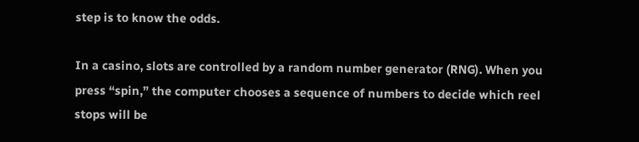step is to know the odds.

In a casino, slots are controlled by a random number generator (RNG). When you press “spin,” the computer chooses a sequence of numbers to decide which reel stops will be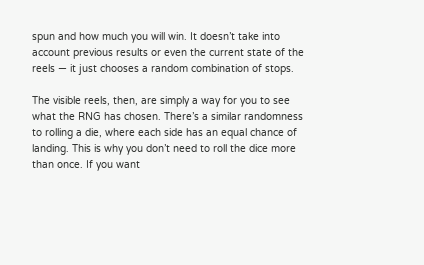spun and how much you will win. It doesn’t take into account previous results or even the current state of the reels — it just chooses a random combination of stops.

The visible reels, then, are simply a way for you to see what the RNG has chosen. There’s a similar randomness to rolling a die, where each side has an equal chance of landing. This is why you don’t need to roll the dice more than once. If you want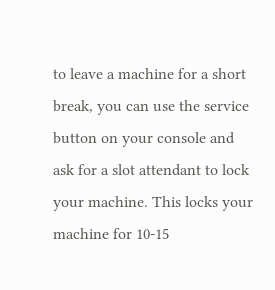to leave a machine for a short break, you can use the service button on your console and ask for a slot attendant to lock your machine. This locks your machine for 10-15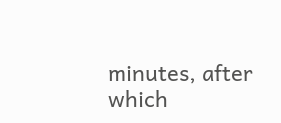minutes, after which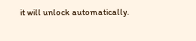it will unlock automatically.